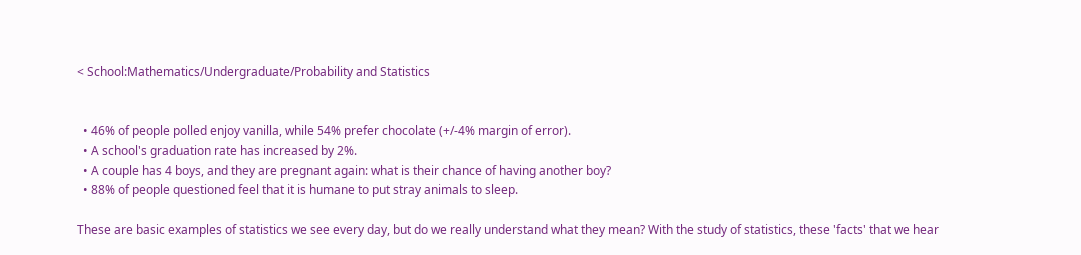< School:Mathematics/Undergraduate/Probability and Statistics


  • 46% of people polled enjoy vanilla, while 54% prefer chocolate (+/-4% margin of error).
  • A school's graduation rate has increased by 2%.
  • A couple has 4 boys, and they are pregnant again: what is their chance of having another boy?
  • 88% of people questioned feel that it is humane to put stray animals to sleep.

These are basic examples of statistics we see every day, but do we really understand what they mean? With the study of statistics, these 'facts' that we hear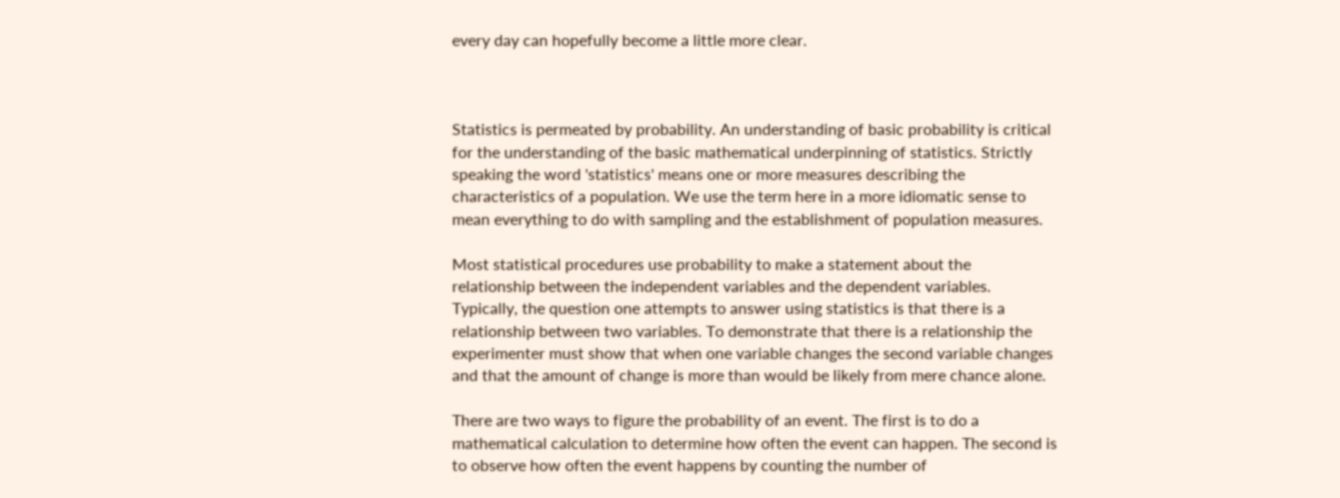every day can hopefully become a little more clear.



Statistics is permeated by probability. An understanding of basic probability is critical for the understanding of the basic mathematical underpinning of statistics. Strictly speaking the word 'statistics' means one or more measures describing the characteristics of a population. We use the term here in a more idiomatic sense to mean everything to do with sampling and the establishment of population measures.

Most statistical procedures use probability to make a statement about the relationship between the independent variables and the dependent variables. Typically, the question one attempts to answer using statistics is that there is a relationship between two variables. To demonstrate that there is a relationship the experimenter must show that when one variable changes the second variable changes and that the amount of change is more than would be likely from mere chance alone.

There are two ways to figure the probability of an event. The first is to do a mathematical calculation to determine how often the event can happen. The second is to observe how often the event happens by counting the number of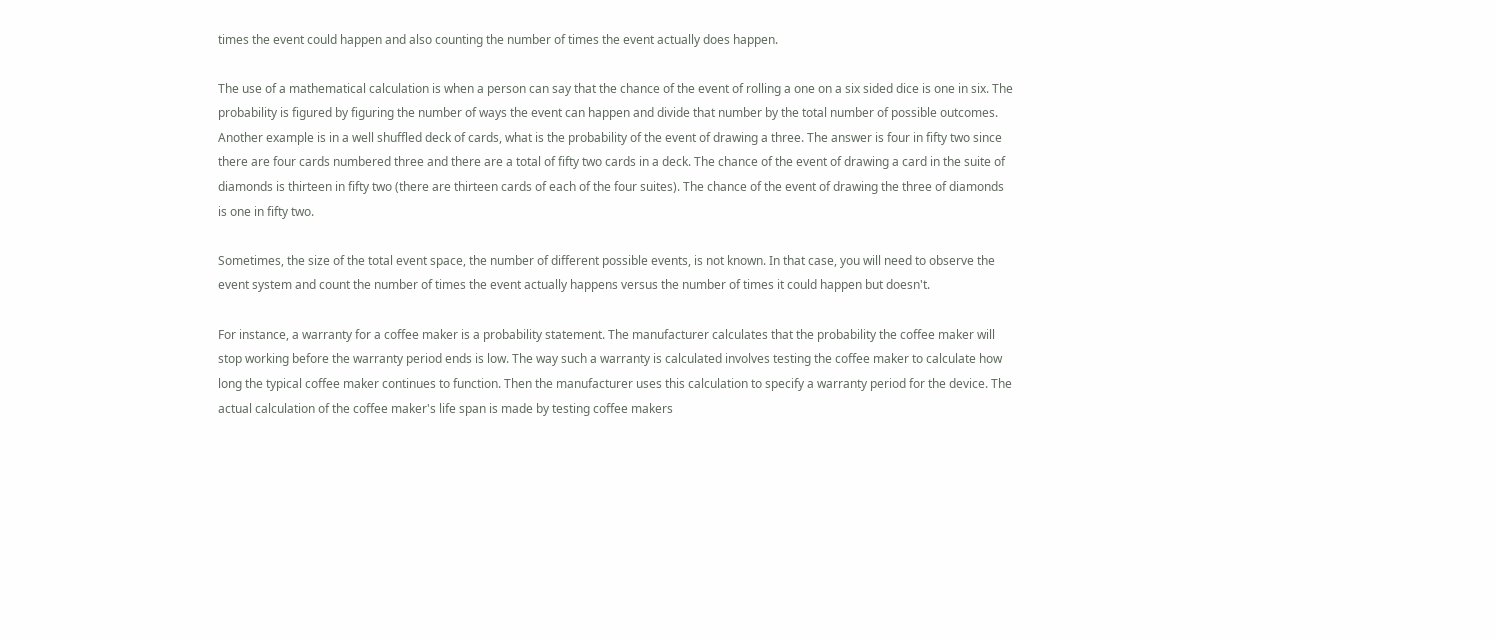times the event could happen and also counting the number of times the event actually does happen.

The use of a mathematical calculation is when a person can say that the chance of the event of rolling a one on a six sided dice is one in six. The probability is figured by figuring the number of ways the event can happen and divide that number by the total number of possible outcomes. Another example is in a well shuffled deck of cards, what is the probability of the event of drawing a three. The answer is four in fifty two since there are four cards numbered three and there are a total of fifty two cards in a deck. The chance of the event of drawing a card in the suite of diamonds is thirteen in fifty two (there are thirteen cards of each of the four suites). The chance of the event of drawing the three of diamonds is one in fifty two.

Sometimes, the size of the total event space, the number of different possible events, is not known. In that case, you will need to observe the event system and count the number of times the event actually happens versus the number of times it could happen but doesn't.

For instance, a warranty for a coffee maker is a probability statement. The manufacturer calculates that the probability the coffee maker will stop working before the warranty period ends is low. The way such a warranty is calculated involves testing the coffee maker to calculate how long the typical coffee maker continues to function. Then the manufacturer uses this calculation to specify a warranty period for the device. The actual calculation of the coffee maker's life span is made by testing coffee makers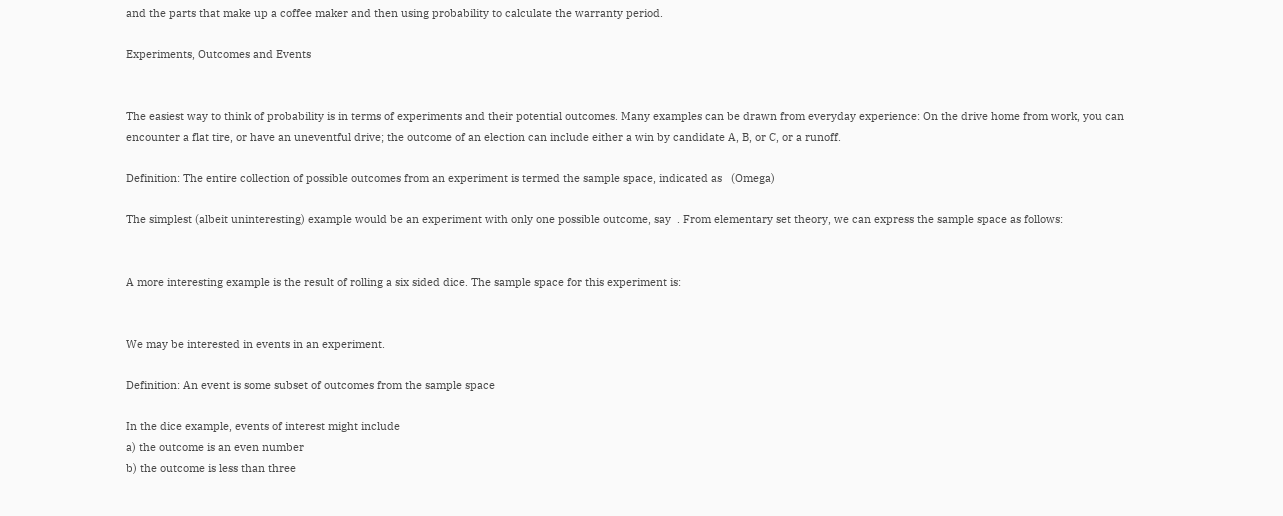and the parts that make up a coffee maker and then using probability to calculate the warranty period.

Experiments, Outcomes and Events


The easiest way to think of probability is in terms of experiments and their potential outcomes. Many examples can be drawn from everyday experience: On the drive home from work, you can encounter a flat tire, or have an uneventful drive; the outcome of an election can include either a win by candidate A, B, or C, or a runoff.

Definition: The entire collection of possible outcomes from an experiment is termed the sample space, indicated as   (Omega)

The simplest (albeit uninteresting) example would be an experiment with only one possible outcome, say  . From elementary set theory, we can express the sample space as follows:


A more interesting example is the result of rolling a six sided dice. The sample space for this experiment is:


We may be interested in events in an experiment.

Definition: An event is some subset of outcomes from the sample space

In the dice example, events of interest might include
a) the outcome is an even number
b) the outcome is less than three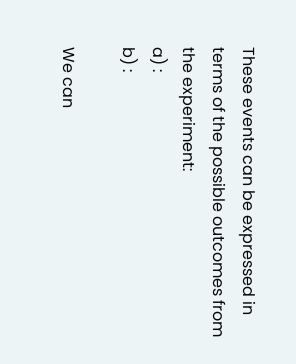These events can be expressed in terms of the possible outcomes from the experiment:
a) :
b) :

We can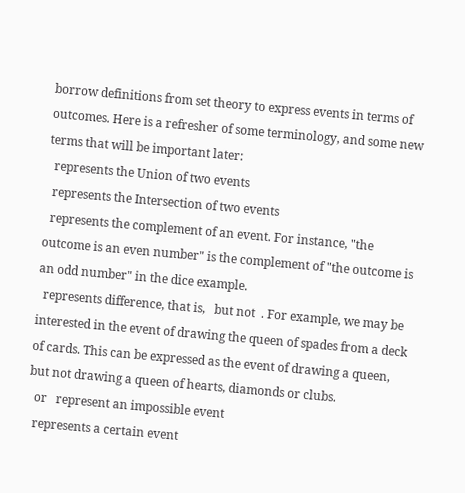borrow definitions from set theory to express events in terms of outcomes. Here is a refresher of some terminology, and some new terms that will be important later:
  represents the Union of two events
  represents the Intersection of two events
  represents the complement of an event. For instance, "the outcome is an even number" is the complement of "the outcome is an odd number" in the dice example.
  represents difference, that is,   but not  . For example, we may be interested in the event of drawing the queen of spades from a deck of cards. This can be expressed as the event of drawing a queen, but not drawing a queen of hearts, diamonds or clubs.
  or   represent an impossible event
  represents a certain event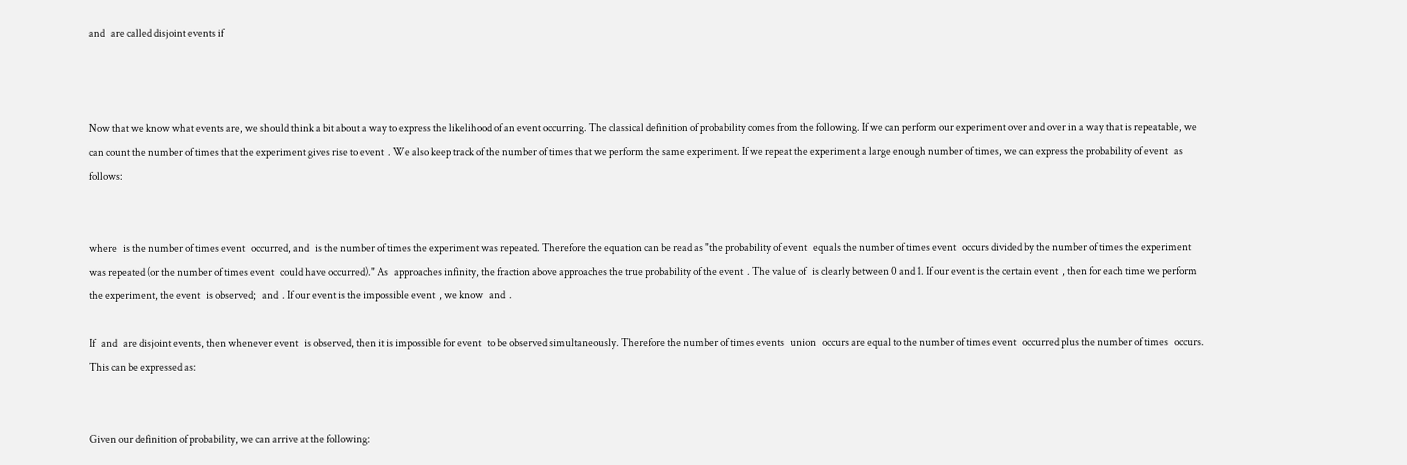and   are called disjoint events if



Now that we know what events are, we should think a bit about a way to express the likelihood of an event occurring. The classical definition of probability comes from the following. If we can perform our experiment over and over in a way that is repeatable, we can count the number of times that the experiment gives rise to event  . We also keep track of the number of times that we perform the same experiment. If we repeat the experiment a large enough number of times, we can express the probability of event   as follows:


where   is the number of times event   occurred, and   is the number of times the experiment was repeated. Therefore the equation can be read as "the probability of event   equals the number of times event   occurs divided by the number of times the experiment was repeated (or the number of times event   could have occurred)." As   approaches infinity, the fraction above approaches the true probability of the event  . The value of   is clearly between 0 and 1. If our event is the certain event  , then for each time we perform the experiment, the event   is observed;   and  . If our event is the impossible event  , we know   and  .

If   and   are disjoint events, then whenever event   is observed, then it is impossible for event   to be observed simultaneously. Therefore the number of times events   union   occurs are equal to the number of times event   occurred plus the number of times   occurs. This can be expressed as:


Given our definition of probability, we can arrive at the following: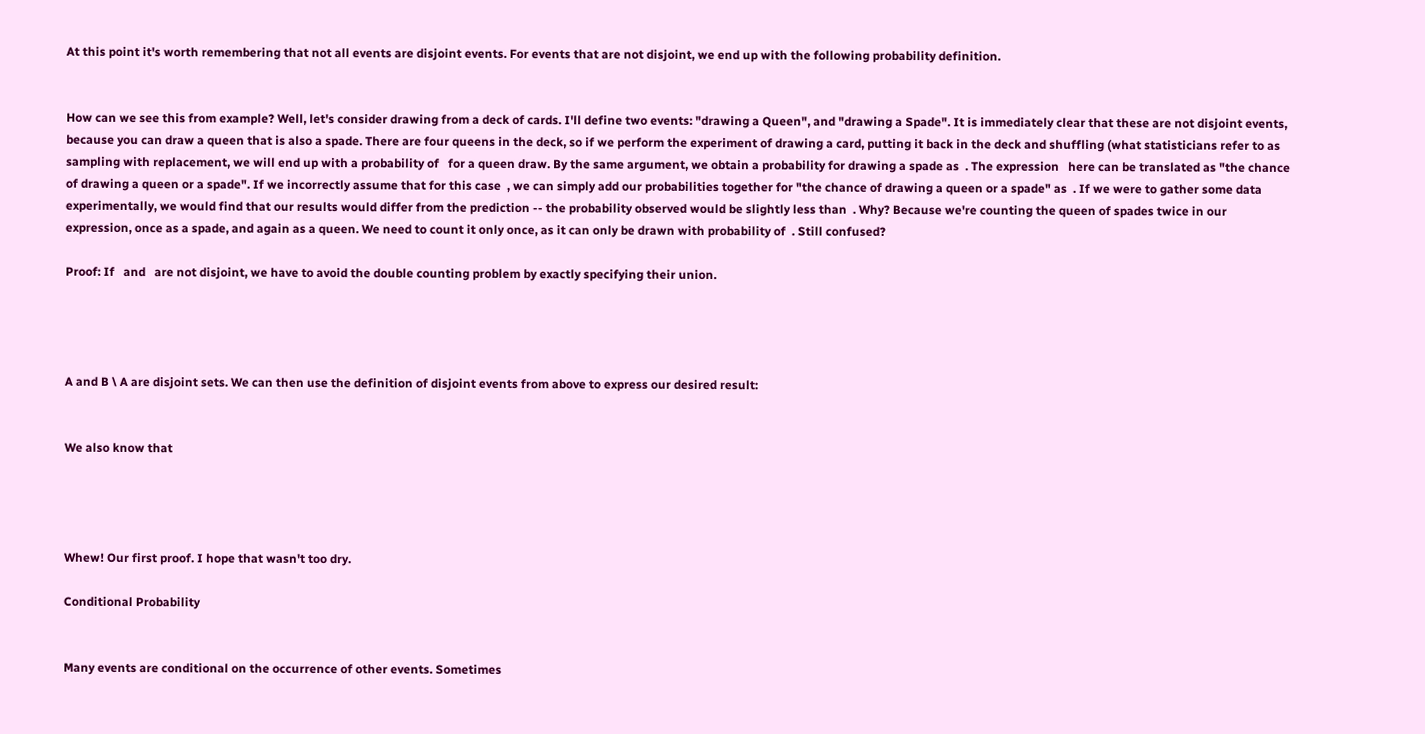At this point it's worth remembering that not all events are disjoint events. For events that are not disjoint, we end up with the following probability definition.


How can we see this from example? Well, let's consider drawing from a deck of cards. I'll define two events: "drawing a Queen", and "drawing a Spade". It is immediately clear that these are not disjoint events, because you can draw a queen that is also a spade. There are four queens in the deck, so if we perform the experiment of drawing a card, putting it back in the deck and shuffling (what statisticians refer to as sampling with replacement, we will end up with a probability of   for a queen draw. By the same argument, we obtain a probability for drawing a spade as  . The expression   here can be translated as "the chance of drawing a queen or a spade". If we incorrectly assume that for this case  , we can simply add our probabilities together for "the chance of drawing a queen or a spade" as  . If we were to gather some data experimentally, we would find that our results would differ from the prediction -- the probability observed would be slightly less than  . Why? Because we're counting the queen of spades twice in our expression, once as a spade, and again as a queen. We need to count it only once, as it can only be drawn with probability of  . Still confused?

Proof: If   and   are not disjoint, we have to avoid the double counting problem by exactly specifying their union.




A and B \ A are disjoint sets. We can then use the definition of disjoint events from above to express our desired result:


We also know that




Whew! Our first proof. I hope that wasn't too dry.

Conditional Probability


Many events are conditional on the occurrence of other events. Sometimes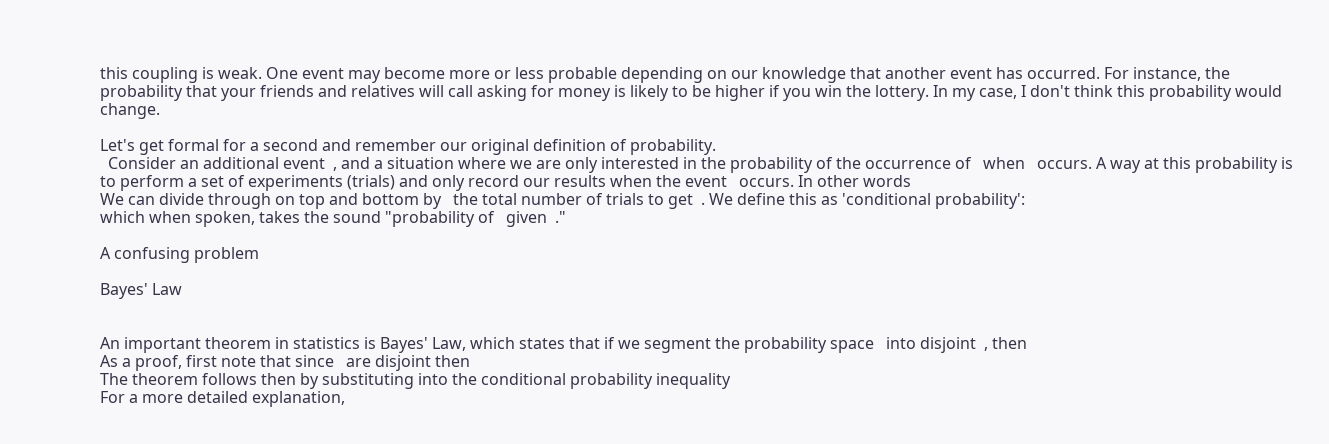this coupling is weak. One event may become more or less probable depending on our knowledge that another event has occurred. For instance, the probability that your friends and relatives will call asking for money is likely to be higher if you win the lottery. In my case, I don't think this probability would change.

Let's get formal for a second and remember our original definition of probability.
  Consider an additional event  , and a situation where we are only interested in the probability of the occurrence of   when   occurs. A way at this probability is to perform a set of experiments (trials) and only record our results when the event   occurs. In other words
We can divide through on top and bottom by   the total number of trials to get  . We define this as 'conditional probability':
which when spoken, takes the sound "probability of   given  ."

A confusing problem

Bayes' Law


An important theorem in statistics is Bayes' Law, which states that if we segment the probability space   into disjoint  , then
As a proof, first note that since   are disjoint then
The theorem follows then by substituting into the conditional probability inequality
For a more detailed explanation,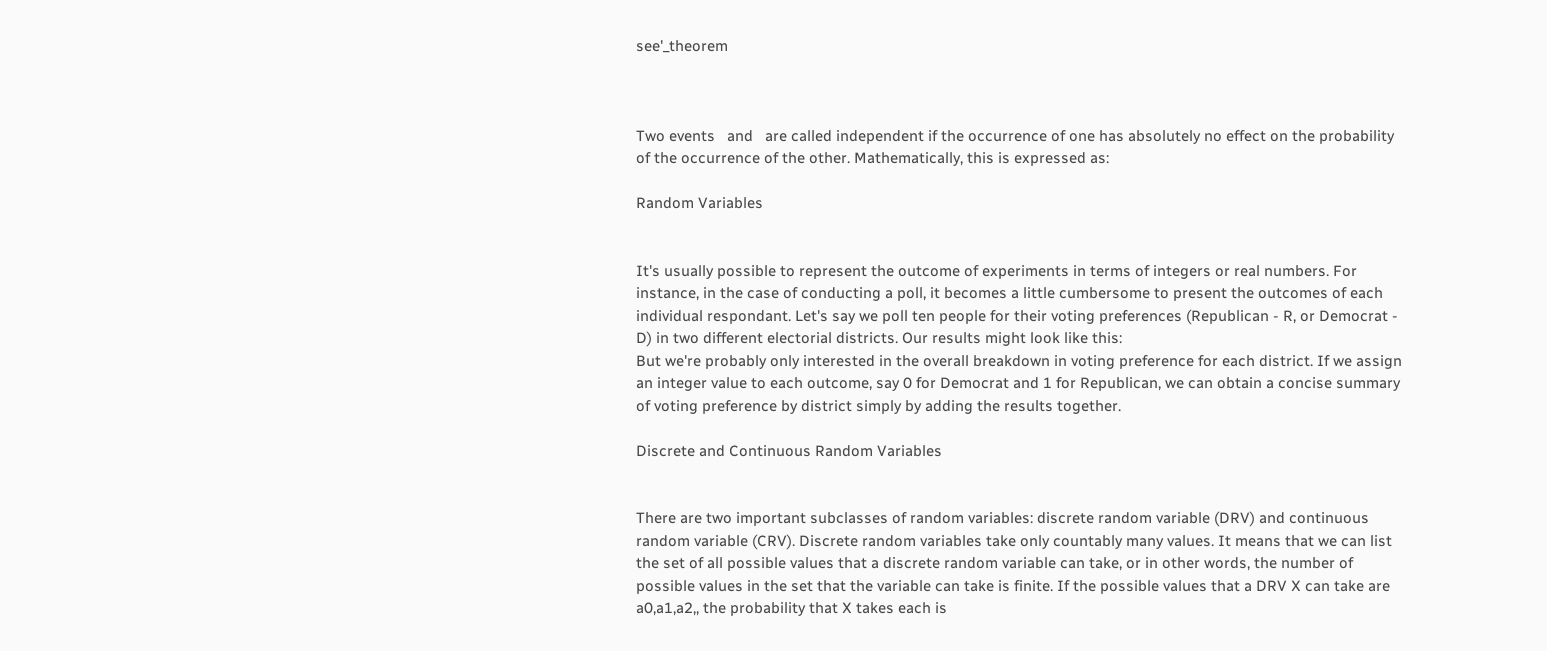see'_theorem



Two events   and   are called independent if the occurrence of one has absolutely no effect on the probability of the occurrence of the other. Mathematically, this is expressed as:

Random Variables


It's usually possible to represent the outcome of experiments in terms of integers or real numbers. For instance, in the case of conducting a poll, it becomes a little cumbersome to present the outcomes of each individual respondant. Let's say we poll ten people for their voting preferences (Republican - R, or Democrat - D) in two different electorial districts. Our results might look like this:
But we're probably only interested in the overall breakdown in voting preference for each district. If we assign an integer value to each outcome, say 0 for Democrat and 1 for Republican, we can obtain a concise summary of voting preference by district simply by adding the results together.

Discrete and Continuous Random Variables


There are two important subclasses of random variables: discrete random variable (DRV) and continuous random variable (CRV). Discrete random variables take only countably many values. It means that we can list the set of all possible values that a discrete random variable can take, or in other words, the number of possible values in the set that the variable can take is finite. If the possible values that a DRV X can take are a0,a1,a2,, the probability that X takes each is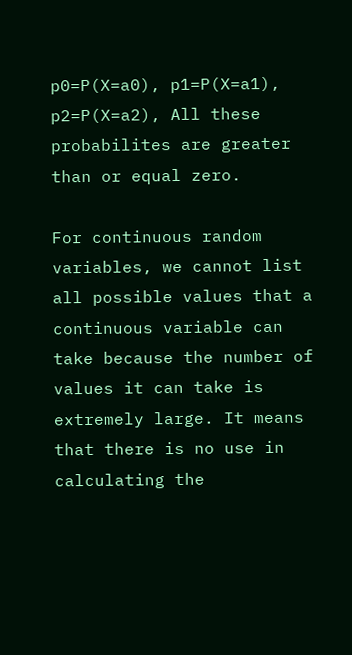p0=P(X=a0), p1=P(X=a1), p2=P(X=a2), All these probabilites are greater than or equal zero.

For continuous random variables, we cannot list all possible values that a continuous variable can take because the number of values it can take is extremely large. It means that there is no use in calculating the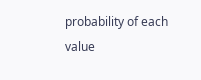probability of each value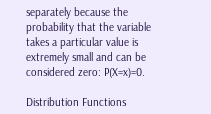separately because the probability that the variable takes a particular value is extremely small and can be considered zero: P(X=x)=0.

Distribution Functions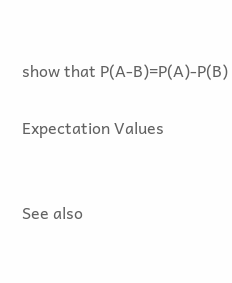show that P(A-B)=P(A)-P(B)

Expectation Values


See also